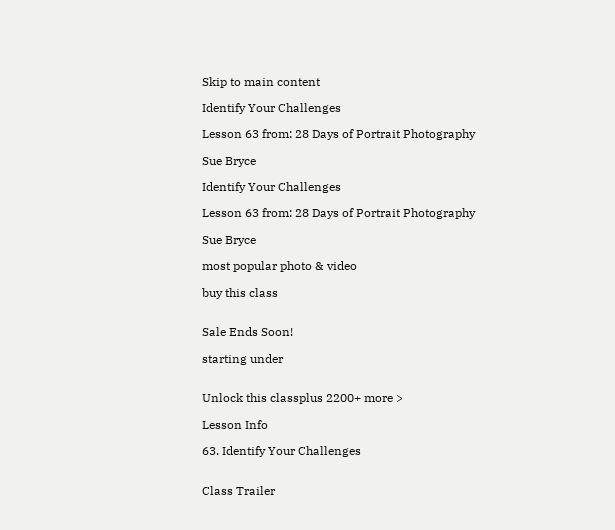Skip to main content

Identify Your Challenges

Lesson 63 from: 28 Days of Portrait Photography

Sue Bryce

Identify Your Challenges

Lesson 63 from: 28 Days of Portrait Photography

Sue Bryce

most popular photo & video

buy this class


Sale Ends Soon!

starting under


Unlock this classplus 2200+ more >

Lesson Info

63. Identify Your Challenges


Class Trailer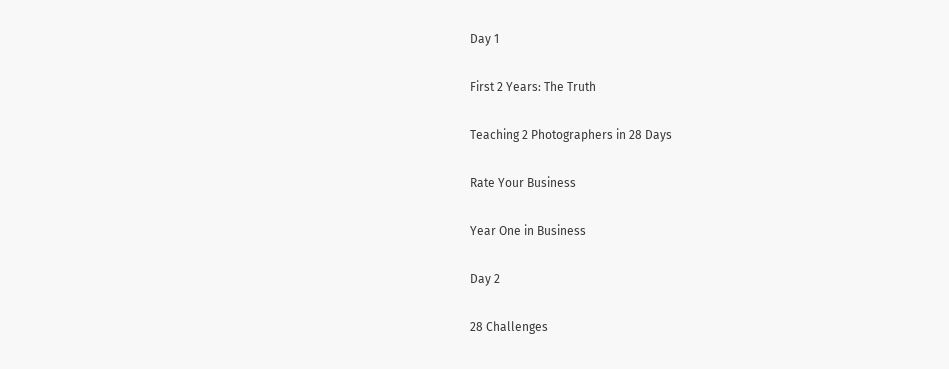Day 1


First 2 Years: The Truth


Teaching 2 Photographers in 28 Days


Rate Your Business


Year One in Business


Day 2


28 Challenges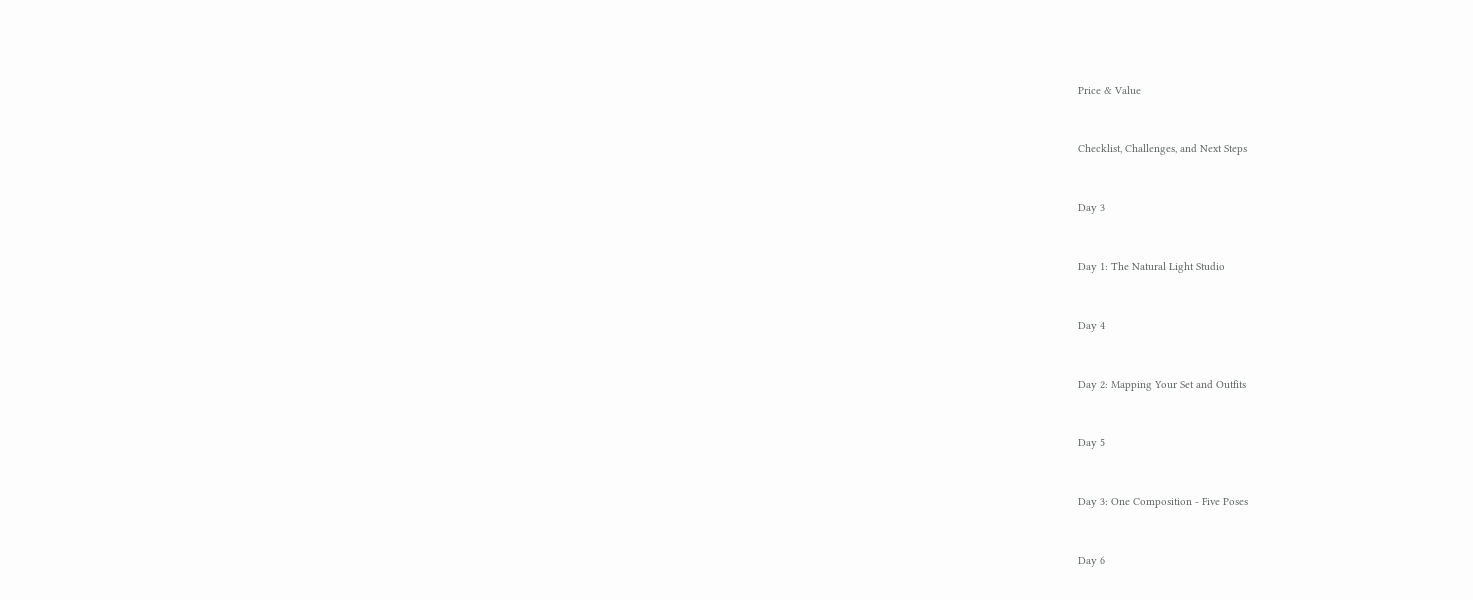Price & Value


Checklist, Challenges, and Next Steps


Day 3


Day 1: The Natural Light Studio


Day 4


Day 2: Mapping Your Set and Outfits


Day 5


Day 3: One Composition - Five Poses


Day 6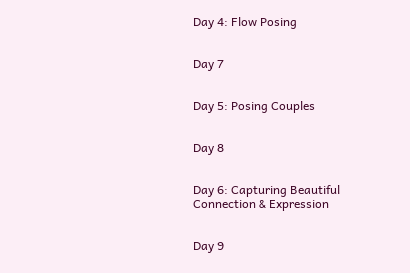Day 4: Flow Posing


Day 7


Day 5: Posing Couples


Day 8


Day 6: Capturing Beautiful Connection & Expression


Day 9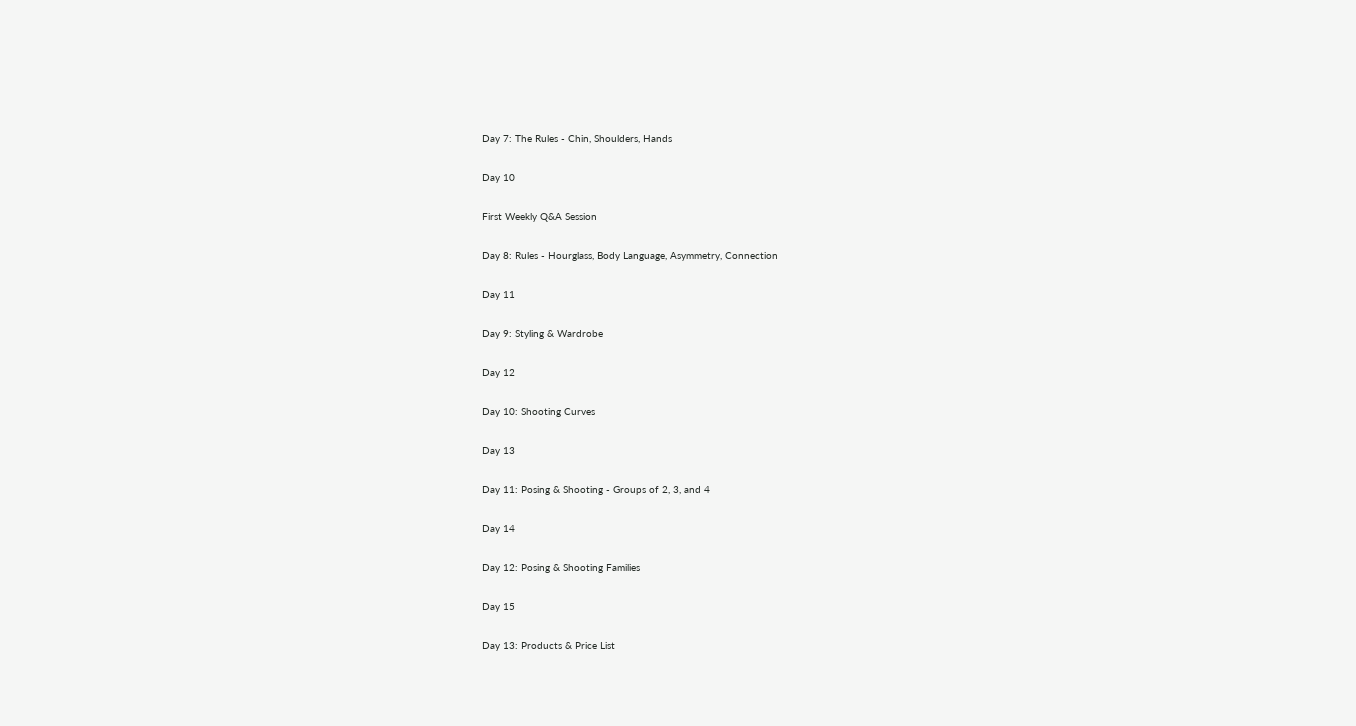Day 7: The Rules - Chin, Shoulders, Hands


Day 10


First Weekly Q&A Session


Day 8: Rules - Hourglass, Body Language, Asymmetry, Connection


Day 11


Day 9: Styling & Wardrobe


Day 12


Day 10: Shooting Curves


Day 13


Day 11: Posing & Shooting - Groups of 2, 3, and 4


Day 14


Day 12: Posing & Shooting Families


Day 15


Day 13: Products & Price List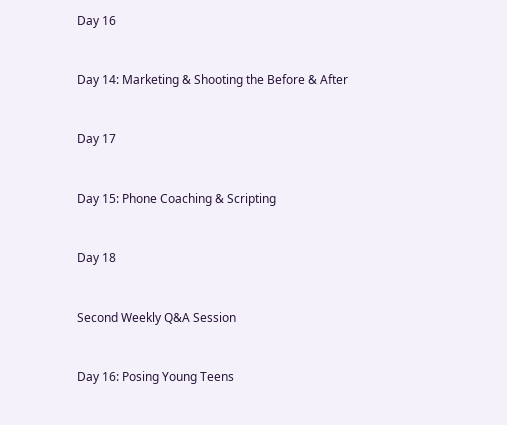Day 16


Day 14: Marketing & Shooting the Before & After


Day 17


Day 15: Phone Coaching & Scripting


Day 18


Second Weekly Q&A Session


Day 16: Posing Young Teens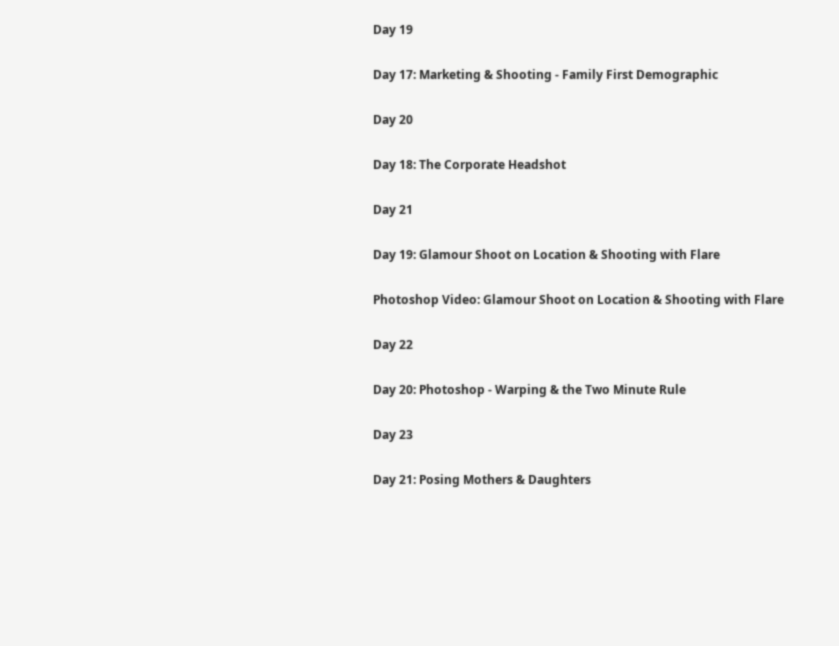Day 19


Day 17: Marketing & Shooting - Family First Demographic


Day 20


Day 18: The Corporate Headshot


Day 21


Day 19: Glamour Shoot on Location & Shooting with Flare


Photoshop Video: Glamour Shoot on Location & Shooting with Flare


Day 22


Day 20: Photoshop - Warping & the Two Minute Rule


Day 23


Day 21: Posing Mothers & Daughters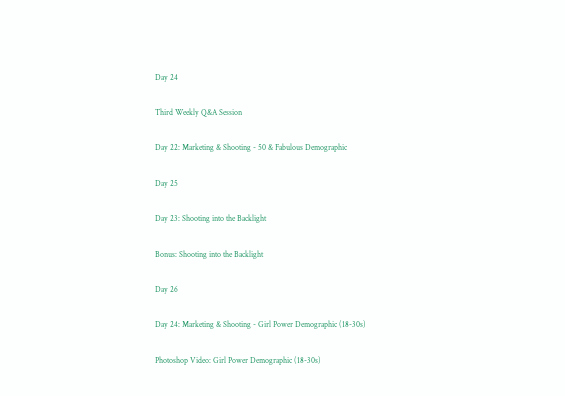Day 24


Third Weekly Q&A Session


Day 22: Marketing & Shooting - 50 & Fabulous Demographic


Day 25


Day 23: Shooting into the Backlight


Bonus: Shooting into the Backlight


Day 26


Day 24: Marketing & Shooting - Girl Power Demographic (18-30s)


Photoshop Video: Girl Power Demographic (18-30s)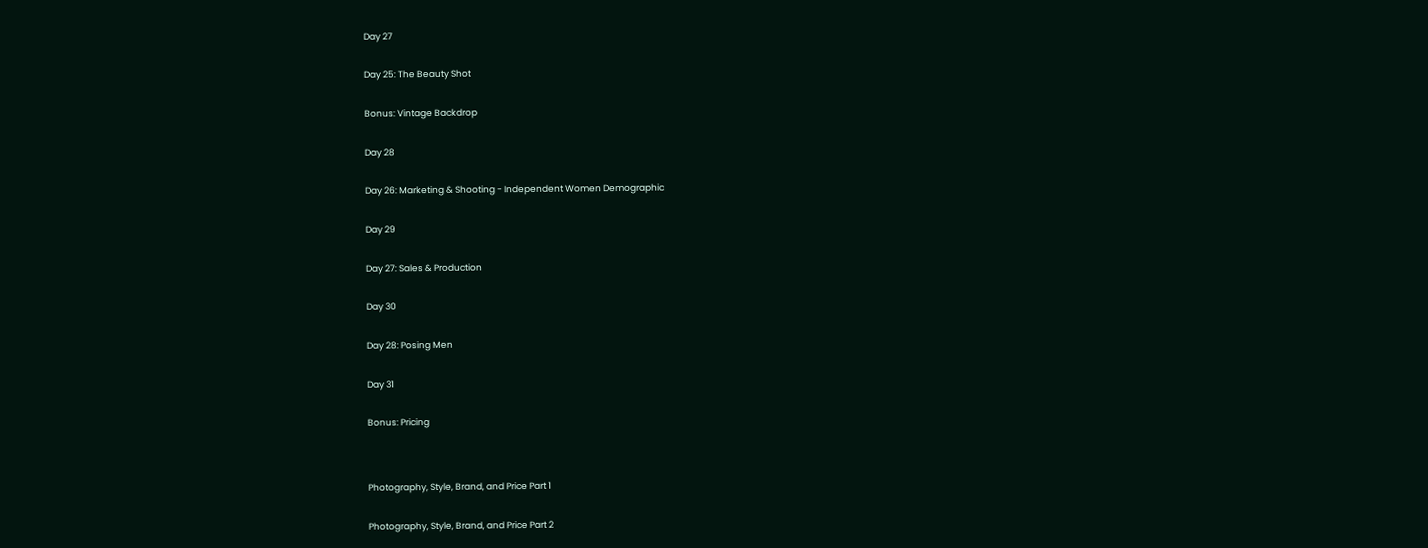Day 27


Day 25: The Beauty Shot


Bonus: Vintage Backdrop


Day 28


Day 26: Marketing & Shooting - Independent Women Demographic


Day 29


Day 27: Sales & Production


Day 30


Day 28: Posing Men


Day 31


Bonus: Pricing




Photography, Style, Brand, and Price Part 1


Photography, Style, Brand, and Price Part 2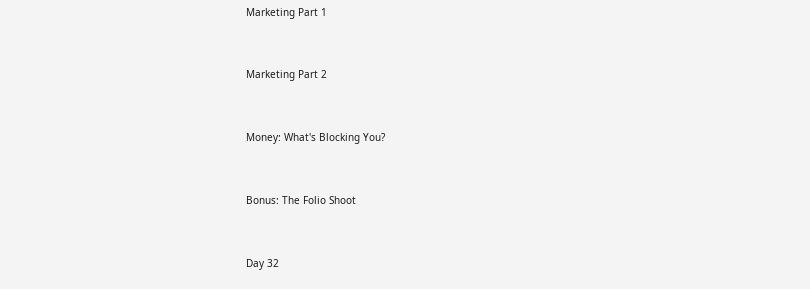Marketing Part 1


Marketing Part 2


Money: What's Blocking You?


Bonus: The Folio Shoot


Day 32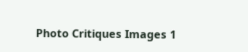Photo Critiques Images 1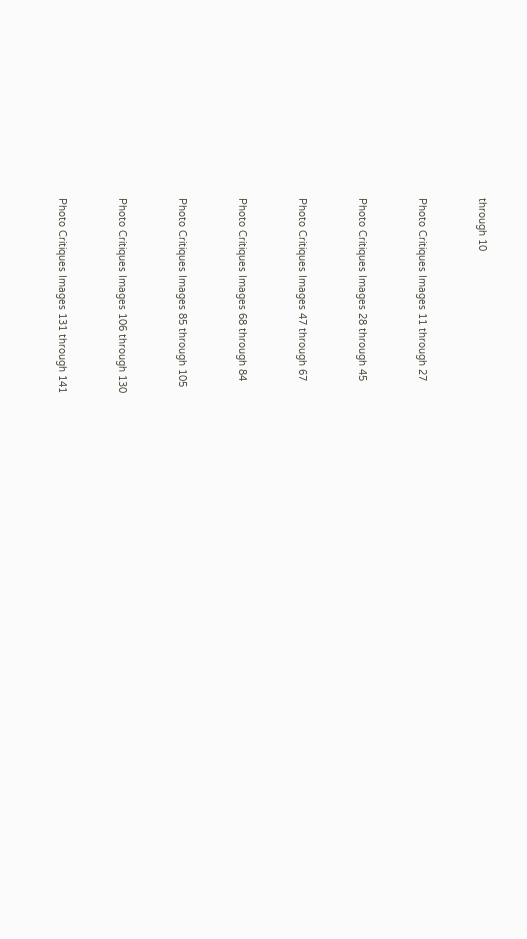through 10


Photo Critiques Images 11 through 27


Photo Critiques Images 28 through 45


Photo Critiques Images 47 through 67


Photo Critiques Images 68 through 84


Photo Critiques Images 85 through 105


Photo Critiques Images 106 through 130


Photo Critiques Images 131 through 141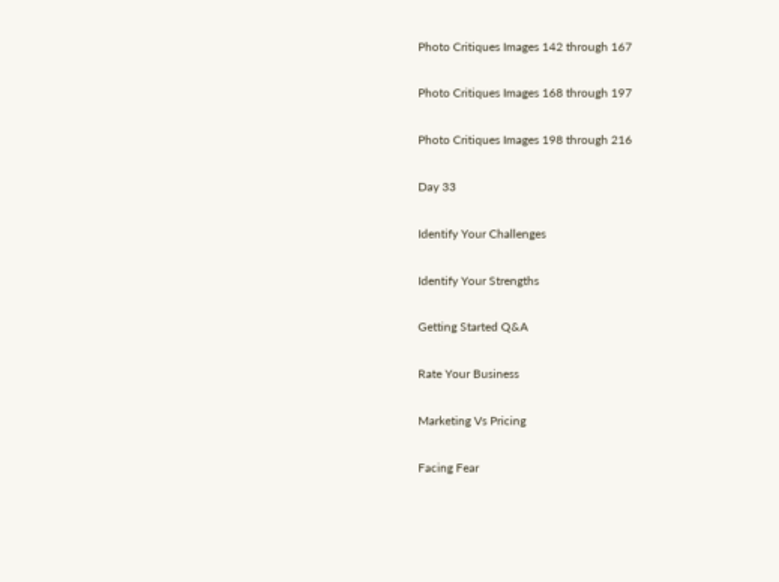Photo Critiques Images 142 through 167


Photo Critiques Images 168 through 197


Photo Critiques Images 198 through 216


Day 33


Identify Your Challenges


Identify Your Strengths


Getting Started Q&A


Rate Your Business


Marketing Vs Pricing


Facing Fear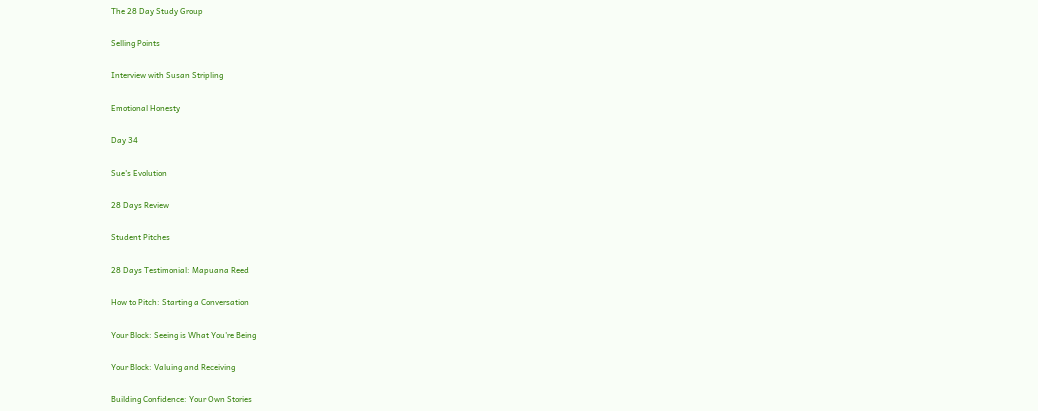The 28 Day Study Group


Selling Points


Interview with Susan Stripling


Emotional Honesty


Day 34


Sue's Evolution


28 Days Review


Student Pitches


28 Days Testimonial: Mapuana Reed


How to Pitch: Starting a Conversation


Your Block: Seeing is What You're Being


Your Block: Valuing and Receiving


Building Confidence: Your Own Stories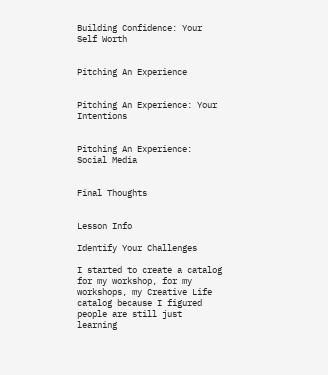Building Confidence: Your Self Worth


Pitching An Experience


Pitching An Experience: Your Intentions


Pitching An Experience: Social Media


Final Thoughts


Lesson Info

Identify Your Challenges

I started to create a catalog for my workshop, for my workshops, my Creative Life catalog because I figured people are still just learning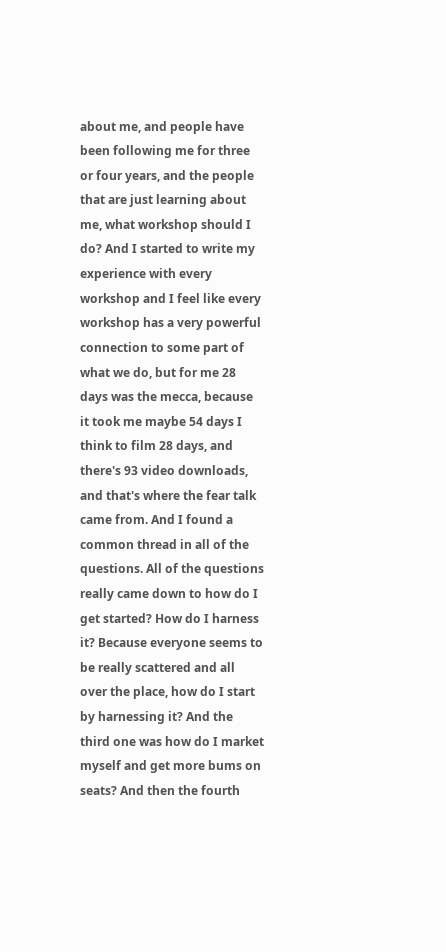about me, and people have been following me for three or four years, and the people that are just learning about me, what workshop should I do? And I started to write my experience with every workshop and I feel like every workshop has a very powerful connection to some part of what we do, but for me 28 days was the mecca, because it took me maybe 54 days I think to film 28 days, and there's 93 video downloads, and that's where the fear talk came from. And I found a common thread in all of the questions. All of the questions really came down to how do I get started? How do I harness it? Because everyone seems to be really scattered and all over the place, how do I start by harnessing it? And the third one was how do I market myself and get more bums on seats? And then the fourth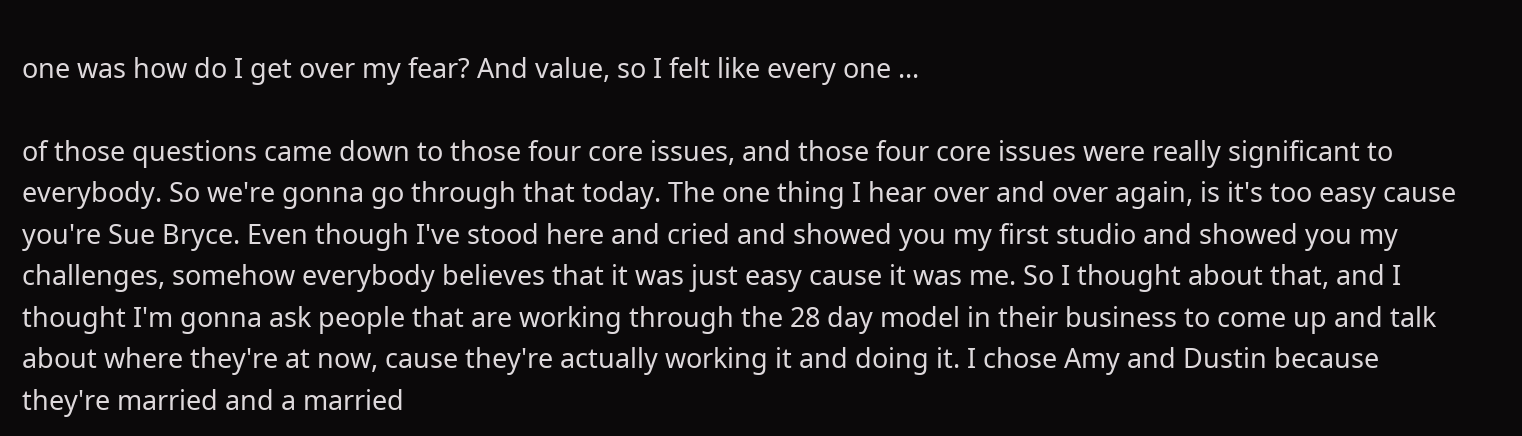one was how do I get over my fear? And value, so I felt like every one ...

of those questions came down to those four core issues, and those four core issues were really significant to everybody. So we're gonna go through that today. The one thing I hear over and over again, is it's too easy cause you're Sue Bryce. Even though I've stood here and cried and showed you my first studio and showed you my challenges, somehow everybody believes that it was just easy cause it was me. So I thought about that, and I thought I'm gonna ask people that are working through the 28 day model in their business to come up and talk about where they're at now, cause they're actually working it and doing it. I chose Amy and Dustin because they're married and a married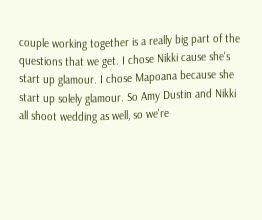couple working together is a really big part of the questions that we get. I chose Nikki cause she's start up glamour. I chose Mapoana because she start up solely glamour. So Amy Dustin and Nikki all shoot wedding as well, so we're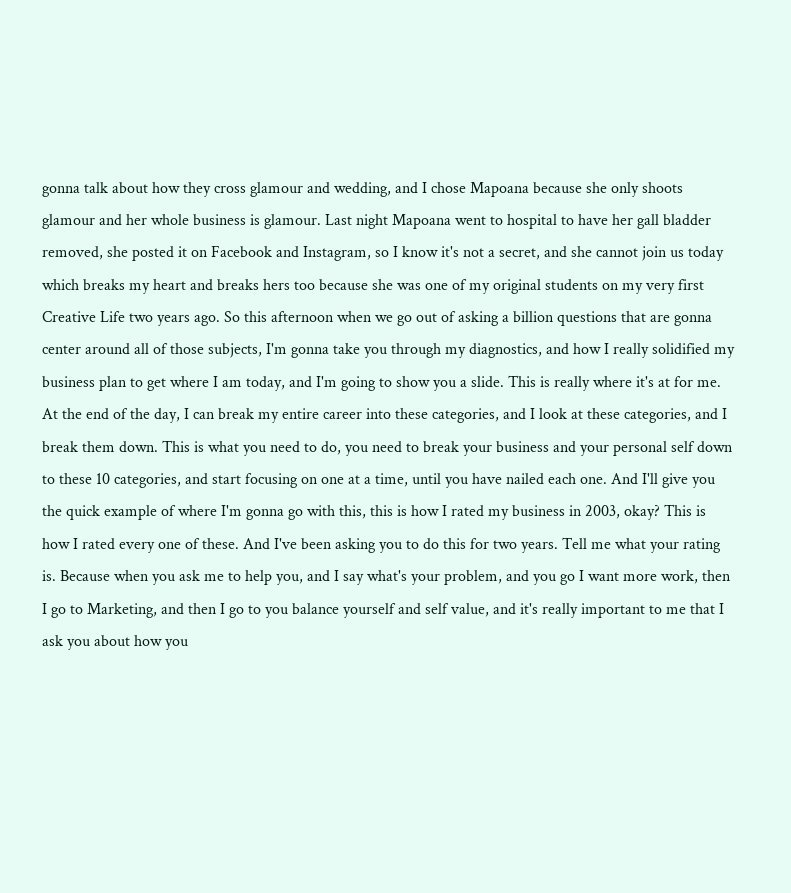gonna talk about how they cross glamour and wedding, and I chose Mapoana because she only shoots glamour and her whole business is glamour. Last night Mapoana went to hospital to have her gall bladder removed, she posted it on Facebook and Instagram, so I know it's not a secret, and she cannot join us today which breaks my heart and breaks hers too because she was one of my original students on my very first Creative Life two years ago. So this afternoon when we go out of asking a billion questions that are gonna center around all of those subjects, I'm gonna take you through my diagnostics, and how I really solidified my business plan to get where I am today, and I'm going to show you a slide. This is really where it's at for me. At the end of the day, I can break my entire career into these categories, and I look at these categories, and I break them down. This is what you need to do, you need to break your business and your personal self down to these 10 categories, and start focusing on one at a time, until you have nailed each one. And I'll give you the quick example of where I'm gonna go with this, this is how I rated my business in 2003, okay? This is how I rated every one of these. And I've been asking you to do this for two years. Tell me what your rating is. Because when you ask me to help you, and I say what's your problem, and you go I want more work, then I go to Marketing, and then I go to you balance yourself and self value, and it's really important to me that I ask you about how you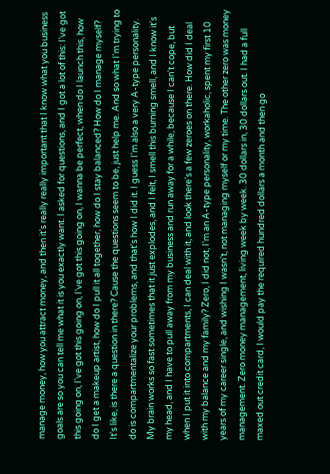manage money, how you attract money, and then it's really really important that I know what you business goals are so you can tell me what it is you exactly want. I asked for questions, and I got a lot of this: I've got this going on, I've got this going on, I've got this going on, I wanna be perfect, when do I launch this, how do I get a makeup artist, how do I pull it all together, how do I stay balanced? How do I manage myself? It's like, is there a question in there? Cause the questions seem to be, just help me. And so what I'm trying to do is compartmentalize your problems, and that's how I did it. I guess I'm also a very A-type personality. My brain works so fast sometimes that it just explodes, and I felt, I smell this burning smell, and I know it's my head, and I have to pull away from my business and run away for a while, because I can't cope, but when I put it into compartments, I can deal with it, and look there's a few zeroes on there. How did I deal with my balance and my family? Zero, I did not, I'm an A-type personality, workaholic, spent my first 10 years of my career single, and wishing I wasn't, not managing myself or my time. The other zero was money management. Zero money management, living week by week. 30 dollars in, 30 dollars out. I had a full maxed out credit card, I would pay the required hundred dollars a month and then go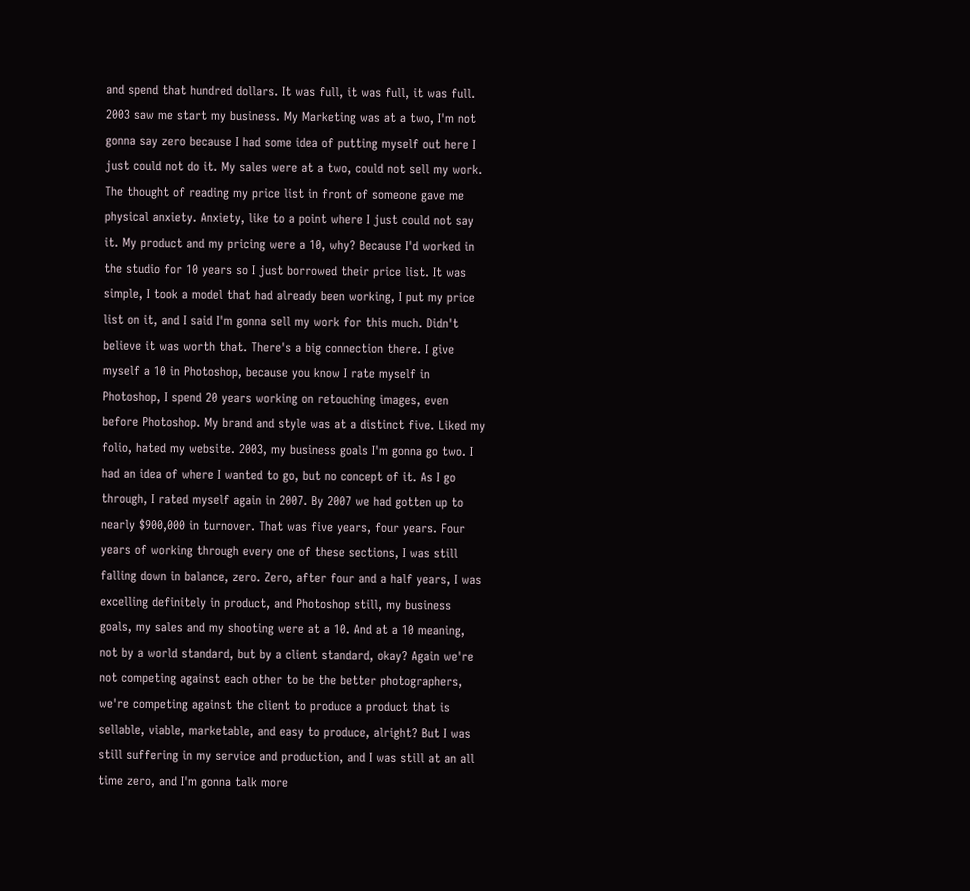and spend that hundred dollars. It was full, it was full, it was full. 2003 saw me start my business. My Marketing was at a two, I'm not gonna say zero because I had some idea of putting myself out here I just could not do it. My sales were at a two, could not sell my work. The thought of reading my price list in front of someone gave me physical anxiety. Anxiety, like to a point where I just could not say it. My product and my pricing were a 10, why? Because I'd worked in the studio for 10 years so I just borrowed their price list. It was simple, I took a model that had already been working, I put my price list on it, and I said I'm gonna sell my work for this much. Didn't believe it was worth that. There's a big connection there. I give myself a 10 in Photoshop, because you know I rate myself in Photoshop, I spend 20 years working on retouching images, even before Photoshop. My brand and style was at a distinct five. Liked my folio, hated my website. 2003, my business goals I'm gonna go two. I had an idea of where I wanted to go, but no concept of it. As I go through, I rated myself again in 2007. By 2007 we had gotten up to nearly $900,000 in turnover. That was five years, four years. Four years of working through every one of these sections, I was still falling down in balance, zero. Zero, after four and a half years, I was excelling definitely in product, and Photoshop still, my business goals, my sales and my shooting were at a 10. And at a 10 meaning, not by a world standard, but by a client standard, okay? Again we're not competing against each other to be the better photographers, we're competing against the client to produce a product that is sellable, viable, marketable, and easy to produce, alright? But I was still suffering in my service and production, and I was still at an all time zero, and I'm gonna talk more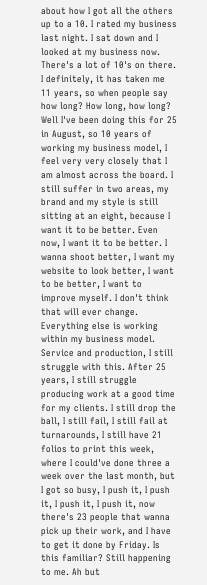about how I got all the others up to a 10. I rated my business last night. I sat down and I looked at my business now. There's a lot of 10's on there. I definitely, it has taken me 11 years, so when people say how long? How long, how long? Well I've been doing this for 25 in August, so 10 years of working my business model, I feel very very closely that I am almost across the board. I still suffer in two areas, my brand and my style is still sitting at an eight, because I want it to be better. Even now, I want it to be better. I wanna shoot better, I want my website to look better, I want to be better, I want to improve myself. I don't think that will ever change. Everything else is working within my business model. Service and production, I still struggle with this. After 25 years, I still struggle producing work at a good time for my clients. I still drop the ball, I still fail, I still fail at turnarounds, I still have 21 folios to print this week, where I could've done three a week over the last month, but I got so busy, I push it, I push it, I push it, I push it, now there's 23 people that wanna pick up their work, and I have to get it done by Friday. Is this familiar? Still happening to me. Ah but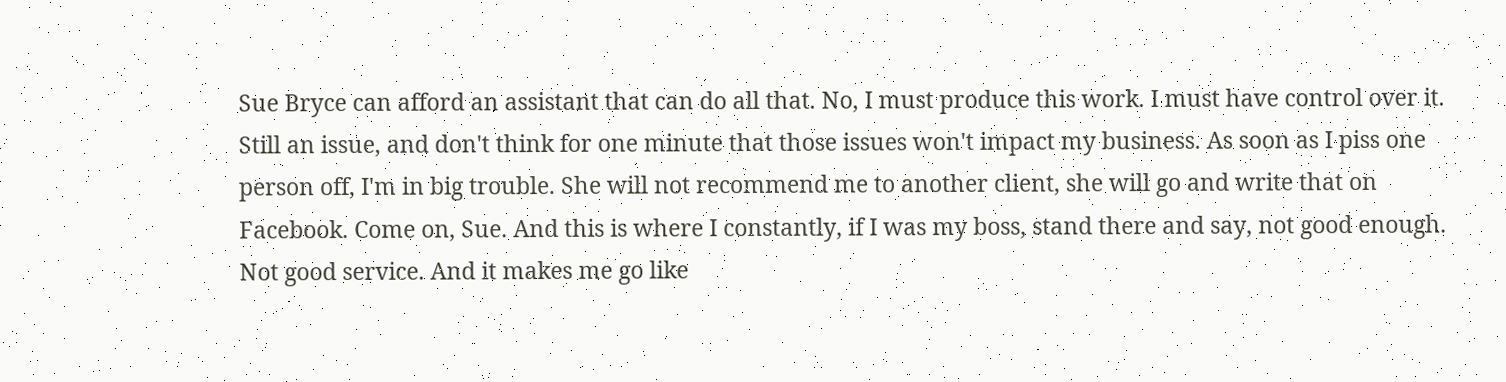Sue Bryce can afford an assistant that can do all that. No, I must produce this work. I must have control over it. Still an issue, and don't think for one minute that those issues won't impact my business. As soon as I piss one person off, I'm in big trouble. She will not recommend me to another client, she will go and write that on Facebook. Come on, Sue. And this is where I constantly, if I was my boss, stand there and say, not good enough. Not good service. And it makes me go like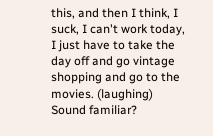this, and then I think, I suck, I can't work today, I just have to take the day off and go vintage shopping and go to the movies. (laughing) Sound familiar?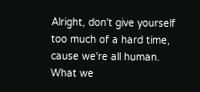Alright, don't give yourself too much of a hard time, cause we're all human. What we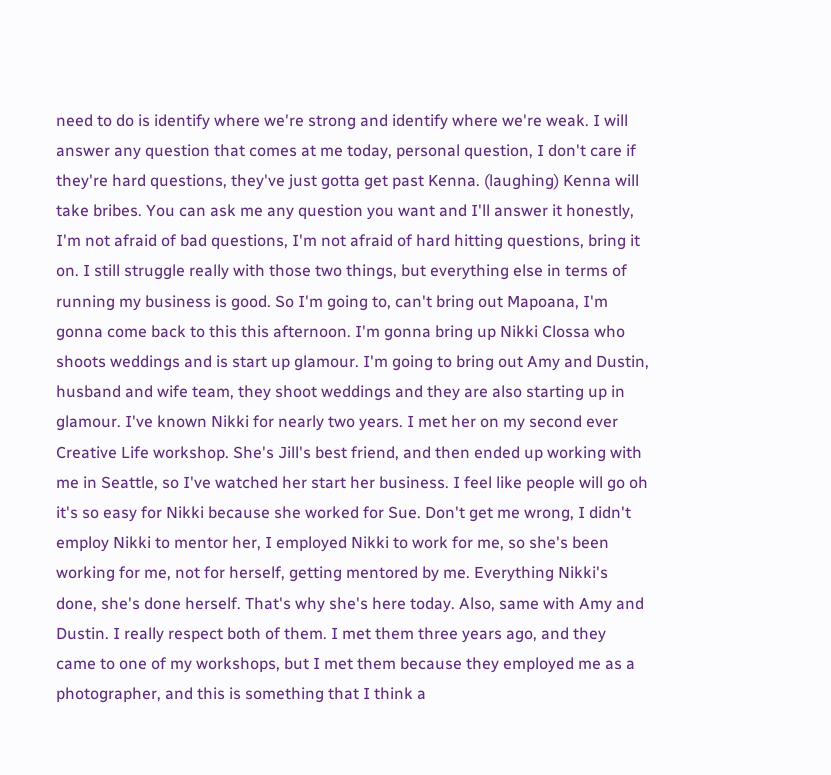need to do is identify where we're strong and identify where we're weak. I will answer any question that comes at me today, personal question, I don't care if they're hard questions, they've just gotta get past Kenna. (laughing) Kenna will take bribes. You can ask me any question you want and I'll answer it honestly, I'm not afraid of bad questions, I'm not afraid of hard hitting questions, bring it on. I still struggle really with those two things, but everything else in terms of running my business is good. So I'm going to, can't bring out Mapoana, I'm gonna come back to this this afternoon. I'm gonna bring up Nikki Clossa who shoots weddings and is start up glamour. I'm going to bring out Amy and Dustin, husband and wife team, they shoot weddings and they are also starting up in glamour. I've known Nikki for nearly two years. I met her on my second ever Creative Life workshop. She's Jill's best friend, and then ended up working with me in Seattle, so I've watched her start her business. I feel like people will go oh it's so easy for Nikki because she worked for Sue. Don't get me wrong, I didn't employ Nikki to mentor her, I employed Nikki to work for me, so she's been working for me, not for herself, getting mentored by me. Everything Nikki's done, she's done herself. That's why she's here today. Also, same with Amy and Dustin. I really respect both of them. I met them three years ago, and they came to one of my workshops, but I met them because they employed me as a photographer, and this is something that I think a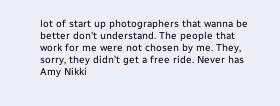lot of start up photographers that wanna be better don't understand. The people that work for me were not chosen by me. They, sorry, they didn't get a free ride. Never has Amy Nikki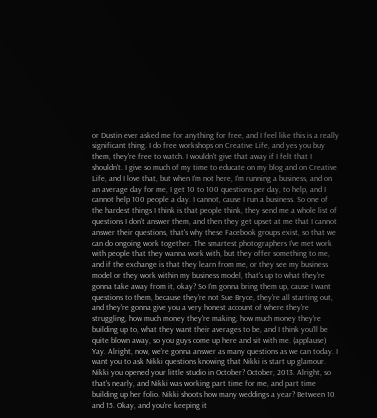or Dustin ever asked me for anything for free, and I feel like this is a really significant thing. I do free workshops on Creative Life, and yes you buy them, they're free to watch. I wouldn't give that away if I felt that I shouldn't. I give so much of my time to educate on my blog and on Creative Life, and I love that, but when I'm not here, I'm running a business, and on an average day for me, I get 10 to 100 questions per day, to help, and I cannot help 100 people a day. I cannot, cause I run a business. So one of the hardest things I think is that people think, they send me a whole list of questions I don't answer them, and then they get upset at me that I cannot answer their questions, that's why these Facebook groups exist, so that we can do ongoing work together. The smartest photographers I've met work with people that they wanna work with, but they offer something to me, and if the exchange is that they learn from me, or they see my business model or they work within my business model, that's up to what they're gonna take away from it, okay? So I'm gonna bring them up, cause I want questions to them, because they're not Sue Bryce, they're all starting out, and they're gonna give you a very honest account of where they're struggling, how much money they're making, how much money they're building up to, what they want their averages to be, and I think you'll be quite blown away, so you guys come up here and sit with me. (applause) Yay. Alright, now, we're gonna answer as many questions as we can today. I want you to ask Nikki questions knowing that Nikki is start up glamour. Nikki you opened your little studio in October? October, 2013. Alright, so that's nearly, and Nikki was working part time for me, and part time building up her folio. Nikki shoots how many weddings a year? Between 10 and 15. Okay, and you're keeping it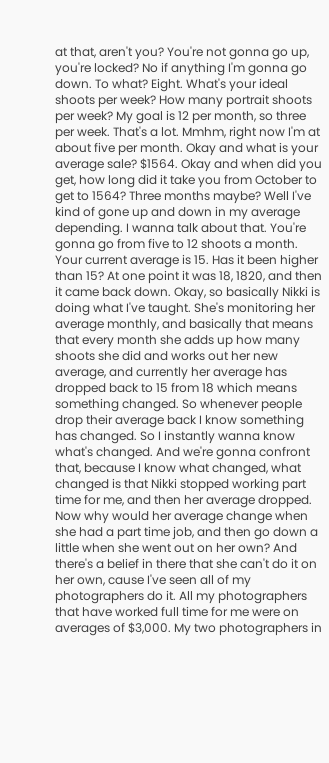at that, aren't you? You're not gonna go up, you're locked? No if anything I'm gonna go down. To what? Eight. What's your ideal shoots per week? How many portrait shoots per week? My goal is 12 per month, so three per week. That's a lot. Mmhm, right now I'm at about five per month. Okay and what is your average sale? $1564. Okay and when did you get, how long did it take you from October to get to 1564? Three months maybe? Well I've kind of gone up and down in my average depending. I wanna talk about that. You're gonna go from five to 12 shoots a month. Your current average is 15. Has it been higher than 15? At one point it was 18, 1820, and then it came back down. Okay, so basically Nikki is doing what I've taught. She's monitoring her average monthly, and basically that means that every month she adds up how many shoots she did and works out her new average, and currently her average has dropped back to 15 from 18 which means something changed. So whenever people drop their average back I know something has changed. So I instantly wanna know what's changed. And we're gonna confront that, because I know what changed, what changed is that Nikki stopped working part time for me, and then her average dropped. Now why would her average change when she had a part time job, and then go down a little when she went out on her own? And there's a belief in there that she can't do it on her own, cause I've seen all of my photographers do it. All my photographers that have worked full time for me were on averages of $3,000. My two photographers in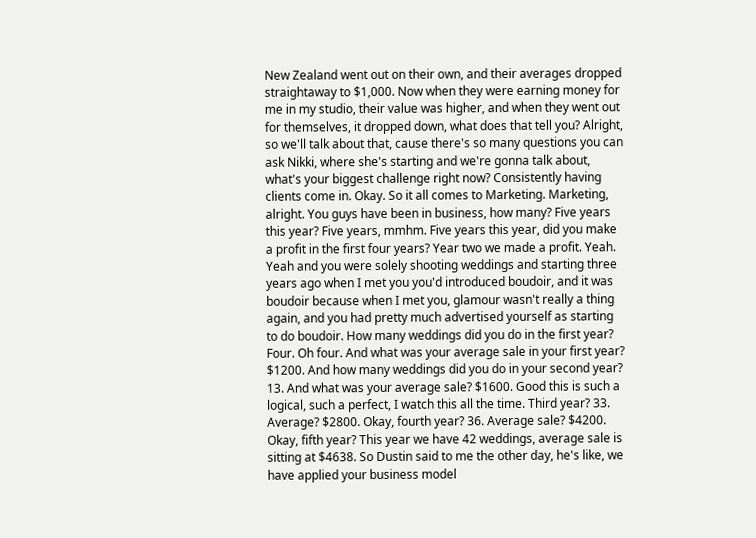New Zealand went out on their own, and their averages dropped straightaway to $1,000. Now when they were earning money for me in my studio, their value was higher, and when they went out for themselves, it dropped down, what does that tell you? Alright, so we'll talk about that, cause there's so many questions you can ask Nikki, where she's starting and we're gonna talk about, what's your biggest challenge right now? Consistently having clients come in. Okay. So it all comes to Marketing. Marketing, alright. You guys have been in business, how many? Five years this year? Five years, mmhm. Five years this year, did you make a profit in the first four years? Year two we made a profit. Yeah. Yeah and you were solely shooting weddings and starting three years ago when I met you you'd introduced boudoir, and it was boudoir because when I met you, glamour wasn't really a thing again, and you had pretty much advertised yourself as starting to do boudoir. How many weddings did you do in the first year? Four. Oh four. And what was your average sale in your first year? $1200. And how many weddings did you do in your second year? 13. And what was your average sale? $1600. Good this is such a logical, such a perfect, I watch this all the time. Third year? 33. Average? $2800. Okay, fourth year? 36. Average sale? $4200. Okay, fifth year? This year we have 42 weddings, average sale is sitting at $4638. So Dustin said to me the other day, he's like, we have applied your business model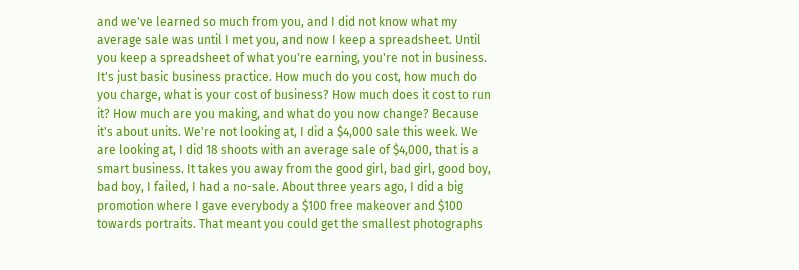and we've learned so much from you, and I did not know what my average sale was until I met you, and now I keep a spreadsheet. Until you keep a spreadsheet of what you're earning, you're not in business. It's just basic business practice. How much do you cost, how much do you charge, what is your cost of business? How much does it cost to run it? How much are you making, and what do you now change? Because it's about units. We're not looking at, I did a $4,000 sale this week. We are looking at, I did 18 shoots with an average sale of $4,000, that is a smart business. It takes you away from the good girl, bad girl, good boy, bad boy, I failed, I had a no-sale. About three years ago, I did a big promotion where I gave everybody a $100 free makeover and $100 towards portraits. That meant you could get the smallest photographs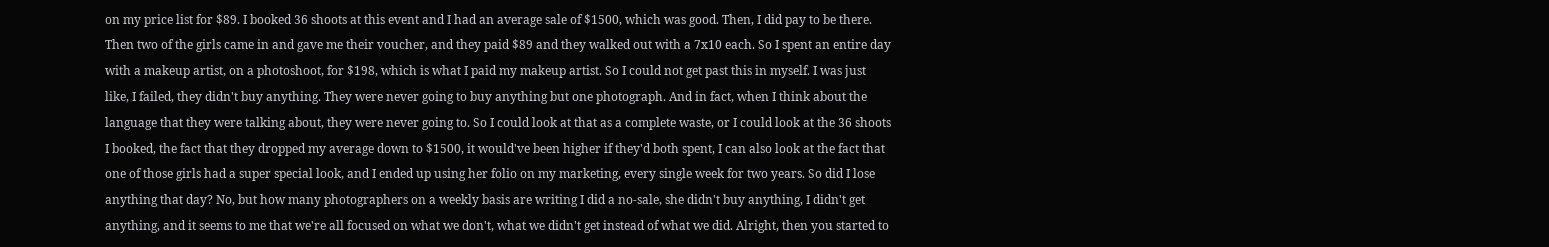on my price list for $89. I booked 36 shoots at this event and I had an average sale of $1500, which was good. Then, I did pay to be there. Then two of the girls came in and gave me their voucher, and they paid $89 and they walked out with a 7x10 each. So I spent an entire day with a makeup artist, on a photoshoot, for $198, which is what I paid my makeup artist. So I could not get past this in myself. I was just like, I failed, they didn't buy anything. They were never going to buy anything but one photograph. And in fact, when I think about the language that they were talking about, they were never going to. So I could look at that as a complete waste, or I could look at the 36 shoots I booked, the fact that they dropped my average down to $1500, it would've been higher if they'd both spent, I can also look at the fact that one of those girls had a super special look, and I ended up using her folio on my marketing, every single week for two years. So did I lose anything that day? No, but how many photographers on a weekly basis are writing I did a no-sale, she didn't buy anything, I didn't get anything, and it seems to me that we're all focused on what we don't, what we didn't get instead of what we did. Alright, then you started to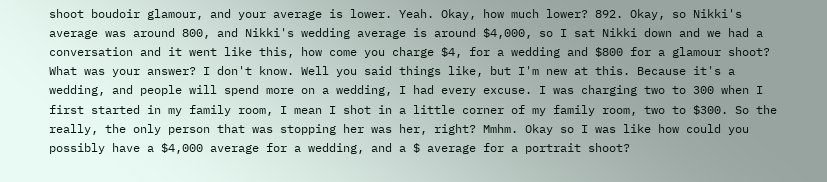shoot boudoir glamour, and your average is lower. Yeah. Okay, how much lower? 892. Okay, so Nikki's average was around 800, and Nikki's wedding average is around $4,000, so I sat Nikki down and we had a conversation and it went like this, how come you charge $4, for a wedding and $800 for a glamour shoot? What was your answer? I don't know. Well you said things like, but I'm new at this. Because it's a wedding, and people will spend more on a wedding, I had every excuse. I was charging two to 300 when I first started in my family room, I mean I shot in a little corner of my family room, two to $300. So the really, the only person that was stopping her was her, right? Mmhm. Okay so I was like how could you possibly have a $4,000 average for a wedding, and a $ average for a portrait shoot?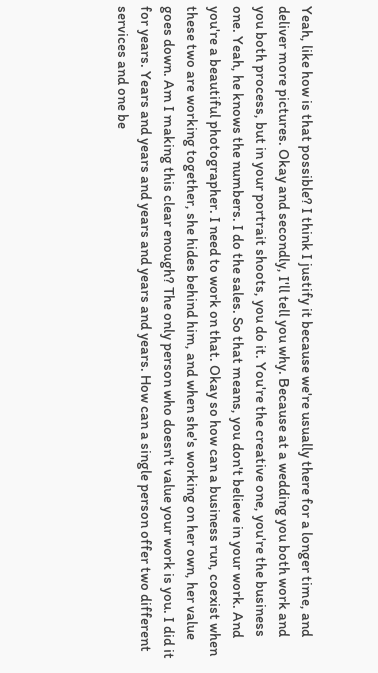Yeah, like how is that possible? I think I justify it because we're usually there for a longer time, and deliver more pictures. Okay and secondly, I'll tell you why. Because at a wedding you both work and you both process, but in your portrait shoots, you do it. You're the creative one, you're the business one. Yeah, he knows the numbers. I do the sales. So that means, you don't believe in your work. And you're a beautiful photographer. I need to work on that. Okay so how can a business run, coexist when these two are working together, she hides behind him, and when she's working on her own, her value goes down. Am I making this clear enough? The only person who doesn't value your work is you. I did it for years. Years and years and years and years and years. How can a single person offer two different services and one be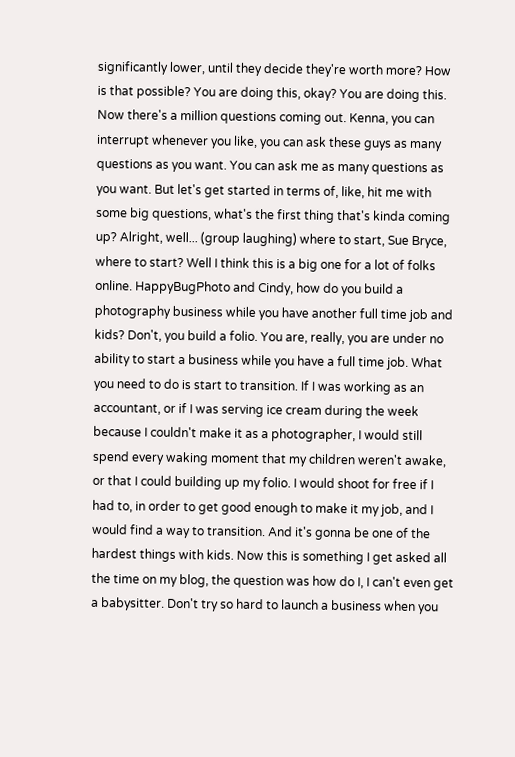significantly lower, until they decide they're worth more? How is that possible? You are doing this, okay? You are doing this. Now there's a million questions coming out. Kenna, you can interrupt whenever you like, you can ask these guys as many questions as you want. You can ask me as many questions as you want. But let's get started in terms of, like, hit me with some big questions, what's the first thing that's kinda coming up? Alright, well... (group laughing) where to start, Sue Bryce, where to start? Well I think this is a big one for a lot of folks online. HappyBugPhoto and Cindy, how do you build a photography business while you have another full time job and kids? Don't, you build a folio. You are, really, you are under no ability to start a business while you have a full time job. What you need to do is start to transition. If I was working as an accountant, or if I was serving ice cream during the week because I couldn't make it as a photographer, I would still spend every waking moment that my children weren't awake, or that I could building up my folio. I would shoot for free if I had to, in order to get good enough to make it my job, and I would find a way to transition. And it's gonna be one of the hardest things with kids. Now this is something I get asked all the time on my blog, the question was how do I, I can't even get a babysitter. Don't try so hard to launch a business when you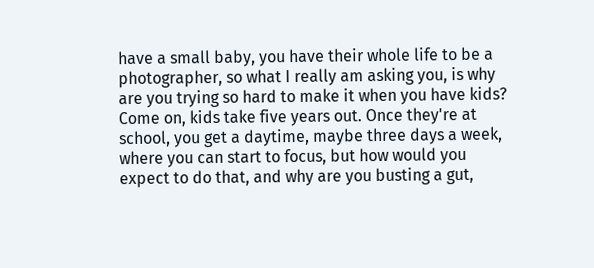have a small baby, you have their whole life to be a photographer, so what I really am asking you, is why are you trying so hard to make it when you have kids? Come on, kids take five years out. Once they're at school, you get a daytime, maybe three days a week, where you can start to focus, but how would you expect to do that, and why are you busting a gut,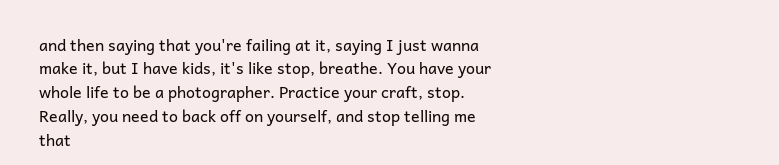and then saying that you're failing at it, saying I just wanna make it, but I have kids, it's like stop, breathe. You have your whole life to be a photographer. Practice your craft, stop. Really, you need to back off on yourself, and stop telling me that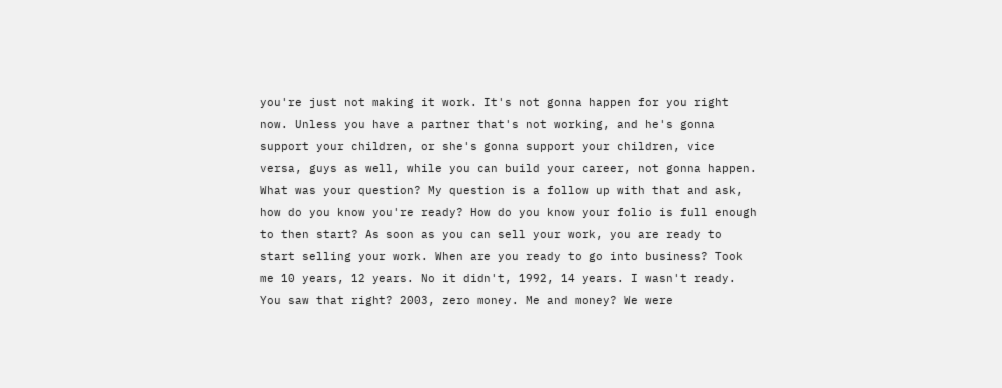you're just not making it work. It's not gonna happen for you right now. Unless you have a partner that's not working, and he's gonna support your children, or she's gonna support your children, vice versa, guys as well, while you can build your career, not gonna happen. What was your question? My question is a follow up with that and ask, how do you know you're ready? How do you know your folio is full enough to then start? As soon as you can sell your work, you are ready to start selling your work. When are you ready to go into business? Took me 10 years, 12 years. No it didn't, 1992, 14 years. I wasn't ready. You saw that right? 2003, zero money. Me and money? We were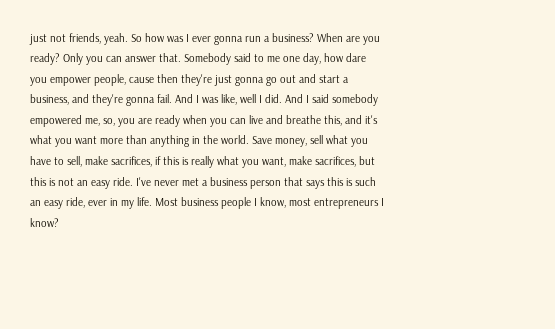just not friends, yeah. So how was I ever gonna run a business? When are you ready? Only you can answer that. Somebody said to me one day, how dare you empower people, cause then they're just gonna go out and start a business, and they're gonna fail. And I was like, well I did. And I said somebody empowered me, so, you are ready when you can live and breathe this, and it's what you want more than anything in the world. Save money, sell what you have to sell, make sacrifices, if this is really what you want, make sacrifices, but this is not an easy ride. I've never met a business person that says this is such an easy ride, ever in my life. Most business people I know, most entrepreneurs I know?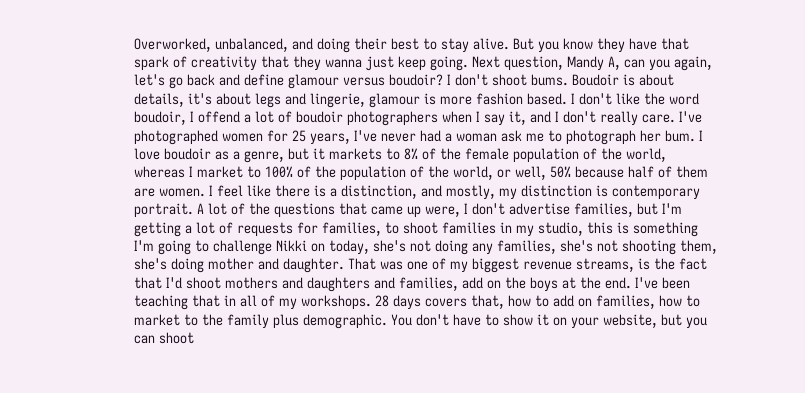Overworked, unbalanced, and doing their best to stay alive. But you know they have that spark of creativity that they wanna just keep going. Next question, Mandy A, can you again, let's go back and define glamour versus boudoir? I don't shoot bums. Boudoir is about details, it's about legs and lingerie, glamour is more fashion based. I don't like the word boudoir, I offend a lot of boudoir photographers when I say it, and I don't really care. I've photographed women for 25 years, I've never had a woman ask me to photograph her bum. I love boudoir as a genre, but it markets to 8% of the female population of the world, whereas I market to 100% of the population of the world, or well, 50% because half of them are women. I feel like there is a distinction, and mostly, my distinction is contemporary portrait. A lot of the questions that came up were, I don't advertise families, but I'm getting a lot of requests for families, to shoot families in my studio, this is something I'm going to challenge Nikki on today, she's not doing any families, she's not shooting them, she's doing mother and daughter. That was one of my biggest revenue streams, is the fact that I'd shoot mothers and daughters and families, add on the boys at the end. I've been teaching that in all of my workshops. 28 days covers that, how to add on families, how to market to the family plus demographic. You don't have to show it on your website, but you can shoot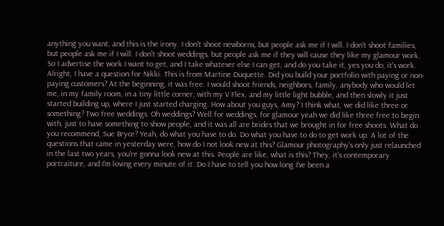anything you want, and this is the irony. I don't shoot newborns, but people ask me if I will. I don't shoot families, but people ask me if I will. I don't shoot weddings, but people ask me if they will cause they like my glamour work. So I advertise the work I want to get, and I take whatever else I can get, and do you take it, yes you do, it's work. Alright, I have a question for Nikki. This is from Martine Duquette. Did you build your portfolio with paying or non-paying customers? At the beginning, it was free. I would shoot friends, neighbors, family, anybody who would let me, in my family room, in a tiny little corner, with my V Flex, and my little light bubble, and then slowly it just started building up, where I just started charging. How about you guys, Amy? I think what, we did like three or something? Two free weddings. Oh weddings? Well for weddings, for glamour yeah we did like three free to begin with, just to have something to show people, and it was all are brides that we brought in for free shoots. What do you recommend, Sue Bryce? Yeah, do what you have to do. Do what you have to do to get work up. A lot of the questions that came in yesterday were, how do I not look new at this? Glamour photography's only just relaunched in the last two years, you're gonna look new at this. People are like, what is this? They, it's contemporary portraiture, and I'm loving every minute of it. Do I have to tell you how long I've been a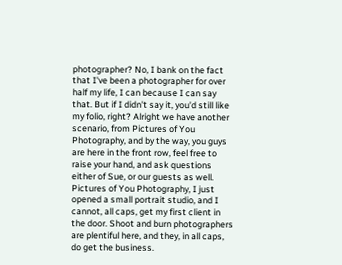photographer? No, I bank on the fact that I've been a photographer for over half my life, I can because I can say that. But if I didn't say it, you'd still like my folio, right? Alright we have another scenario, from Pictures of You Photography, and by the way, you guys are here in the front row, feel free to raise your hand, and ask questions either of Sue, or our guests as well. Pictures of You Photography, I just opened a small portrait studio, and I cannot, all caps, get my first client in the door. Shoot and burn photographers are plentiful here, and they, in all caps, do get the business.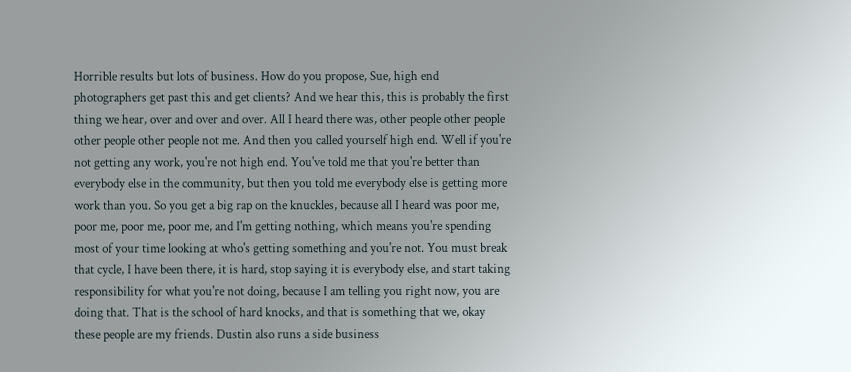Horrible results but lots of business. How do you propose, Sue, high end photographers get past this and get clients? And we hear this, this is probably the first thing we hear, over and over and over. All I heard there was, other people other people other people other people not me. And then you called yourself high end. Well if you're not getting any work, you're not high end. You've told me that you're better than everybody else in the community, but then you told me everybody else is getting more work than you. So you get a big rap on the knuckles, because all I heard was poor me, poor me, poor me, poor me, and I'm getting nothing, which means you're spending most of your time looking at who's getting something and you're not. You must break that cycle, I have been there, it is hard, stop saying it is everybody else, and start taking responsibility for what you're not doing, because I am telling you right now, you are doing that. That is the school of hard knocks, and that is something that we, okay these people are my friends. Dustin also runs a side business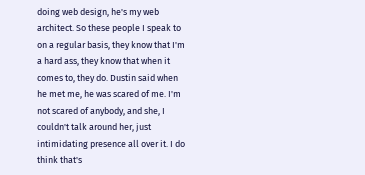doing web design, he's my web architect. So these people I speak to on a regular basis, they know that I'm a hard ass, they know that when it comes to, they do. Dustin said when he met me, he was scared of me. I'm not scared of anybody, and she, I couldn't talk around her, just intimidating presence all over it. I do think that's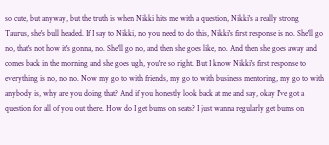so cute, but anyway, but the truth is when Nikki hits me with a question, Nikki's a really strong Taurus, she's bull headed. If I say to Nikki, no you need to do this, Nikki's first response is no. She'll go no, that's not how it's gonna, no. She'll go no, and then she goes like, no. And then she goes away and comes back in the morning and she goes ugh, you're so right. But I know Nikki's first response to everything is no, no no. Now my go to with friends, my go to with business mentoring, my go to with anybody is, why are you doing that? And if you honestly look back at me and say, okay I've got a question for all of you out there. How do I get bums on seats? I just wanna regularly get bums on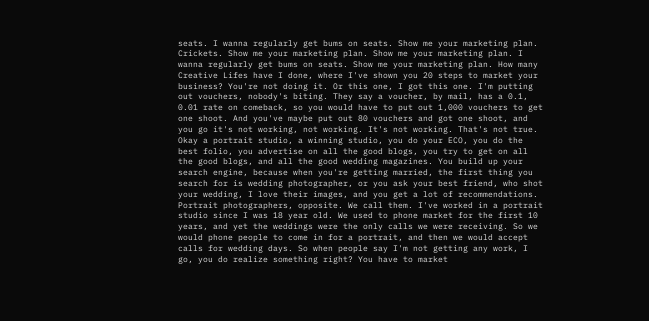seats. I wanna regularly get bums on seats. Show me your marketing plan. Crickets. Show me your marketing plan. Show me your marketing plan. I wanna regularly get bums on seats. Show me your marketing plan. How many Creative Lifes have I done, where I've shown you 20 steps to market your business? You're not doing it. Or this one, I got this one. I'm putting out vouchers, nobody's biting. They say a voucher, by mail, has a 0.1, 0.01 rate on comeback, so you would have to put out 1,000 vouchers to get one shoot. And you've maybe put out 80 vouchers and got one shoot, and you go it's not working, not working. It's not working. That's not true. Okay a portrait studio, a winning studio, you do your ECO, you do the best folio, you advertise on all the good blogs, you try to get on all the good blogs, and all the good wedding magazines. You build up your search engine, because when you're getting married, the first thing you search for is wedding photographer, or you ask your best friend, who shot your wedding, I love their images, and you get a lot of recommendations. Portrait photographers, opposite. We call them. I've worked in a portrait studio since I was 18 year old. We used to phone market for the first 10 years, and yet the weddings were the only calls we were receiving. So we would phone people to come in for a portrait, and then we would accept calls for wedding days. So when people say I'm not getting any work, I go, you do realize something right? You have to market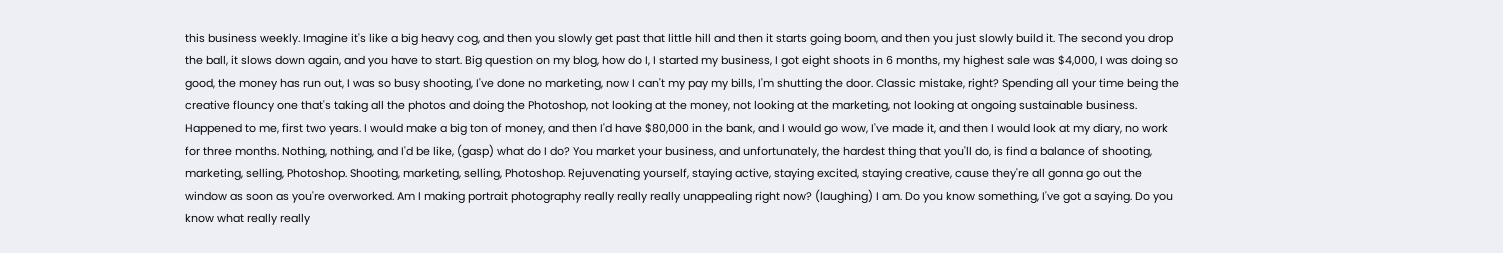this business weekly. Imagine it's like a big heavy cog, and then you slowly get past that little hill and then it starts going boom, and then you just slowly build it. The second you drop the ball, it slows down again, and you have to start. Big question on my blog, how do I, I started my business, I got eight shoots in 6 months, my highest sale was $4,000, I was doing so good, the money has run out, I was so busy shooting, I've done no marketing, now I can't my pay my bills, I'm shutting the door. Classic mistake, right? Spending all your time being the creative flouncy one that's taking all the photos and doing the Photoshop, not looking at the money, not looking at the marketing, not looking at ongoing sustainable business. Happened to me, first two years. I would make a big ton of money, and then I'd have $80,000 in the bank, and I would go wow, I've made it, and then I would look at my diary, no work for three months. Nothing, nothing, and I'd be like, (gasp) what do I do? You market your business, and unfortunately, the hardest thing that you'll do, is find a balance of shooting, marketing, selling, Photoshop. Shooting, marketing, selling, Photoshop. Rejuvenating yourself, staying active, staying excited, staying creative, cause they're all gonna go out the window as soon as you're overworked. Am I making portrait photography really really really unappealing right now? (laughing) I am. Do you know something, I've got a saying. Do you know what really really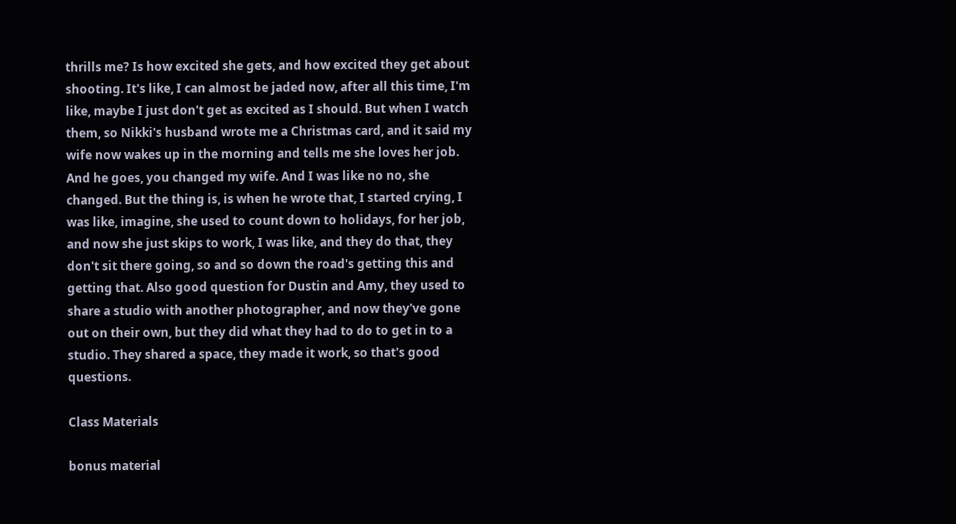thrills me? Is how excited she gets, and how excited they get about shooting. It's like, I can almost be jaded now, after all this time, I'm like, maybe I just don't get as excited as I should. But when I watch them, so Nikki's husband wrote me a Christmas card, and it said my wife now wakes up in the morning and tells me she loves her job. And he goes, you changed my wife. And I was like no no, she changed. But the thing is, is when he wrote that, I started crying, I was like, imagine, she used to count down to holidays, for her job, and now she just skips to work, I was like, and they do that, they don't sit there going, so and so down the road's getting this and getting that. Also good question for Dustin and Amy, they used to share a studio with another photographer, and now they've gone out on their own, but they did what they had to do to get in to a studio. They shared a space, they made it work, so that's good questions.

Class Materials

bonus material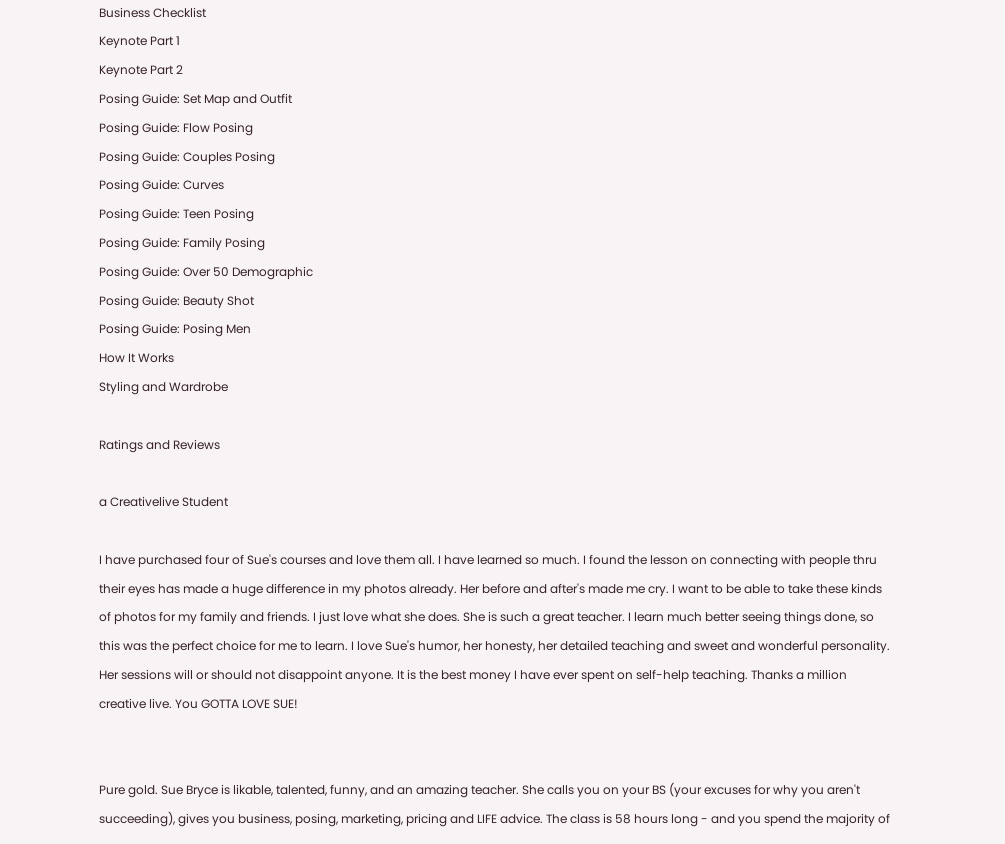Business Checklist
Keynote Part 1
Keynote Part 2
Posing Guide: Set Map and Outfit
Posing Guide: Flow Posing
Posing Guide: Couples Posing
Posing Guide: Curves
Posing Guide: Teen Posing
Posing Guide: Family Posing
Posing Guide: Over 50 Demographic
Posing Guide: Beauty Shot
Posing Guide: Posing Men
How It Works
Styling and Wardrobe

Ratings and Reviews

a Creativelive Student

I have purchased four of Sue's courses and love them all. I have learned so much. I found the lesson on connecting with people thru their eyes has made a huge difference in my photos already. Her before and after's made me cry. I want to be able to take these kinds of photos for my family and friends. I just love what she does. She is such a great teacher. I learn much better seeing things done, so this was the perfect choice for me to learn. I love Sue's humor, her honesty, her detailed teaching and sweet and wonderful personality. Her sessions will or should not disappoint anyone. It is the best money I have ever spent on self-help teaching. Thanks a million creative live. You GOTTA LOVE SUE!


Pure gold. Sue Bryce is likable, talented, funny, and an amazing teacher. She calls you on your BS (your excuses for why you aren't succeeding), gives you business, posing, marketing, pricing and LIFE advice. The class is 58 hours long - and you spend the majority of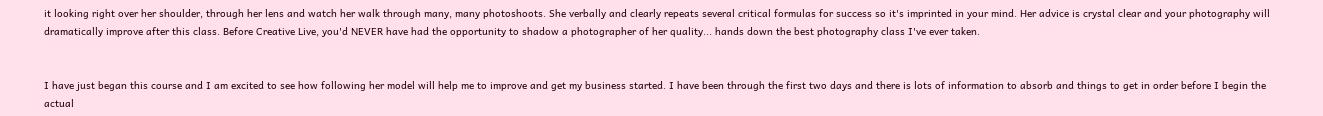it looking right over her shoulder, through her lens and watch her walk through many, many photoshoots. She verbally and clearly repeats several critical formulas for success so it's imprinted in your mind. Her advice is crystal clear and your photography will dramatically improve after this class. Before Creative Live, you'd NEVER have had the opportunity to shadow a photographer of her quality... hands down the best photography class I've ever taken.


I have just began this course and I am excited to see how following her model will help me to improve and get my business started. I have been through the first two days and there is lots of information to absorb and things to get in order before I begin the actual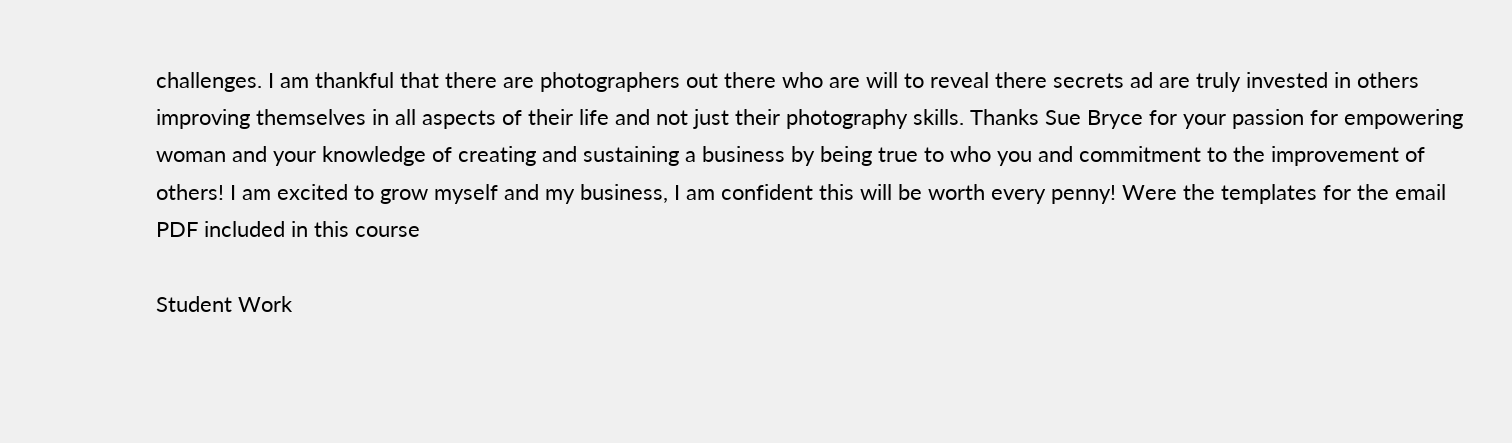challenges. I am thankful that there are photographers out there who are will to reveal there secrets ad are truly invested in others improving themselves in all aspects of their life and not just their photography skills. Thanks Sue Bryce for your passion for empowering woman and your knowledge of creating and sustaining a business by being true to who you and commitment to the improvement of others! I am excited to grow myself and my business, I am confident this will be worth every penny! Were the templates for the email PDF included in this course

Student Work